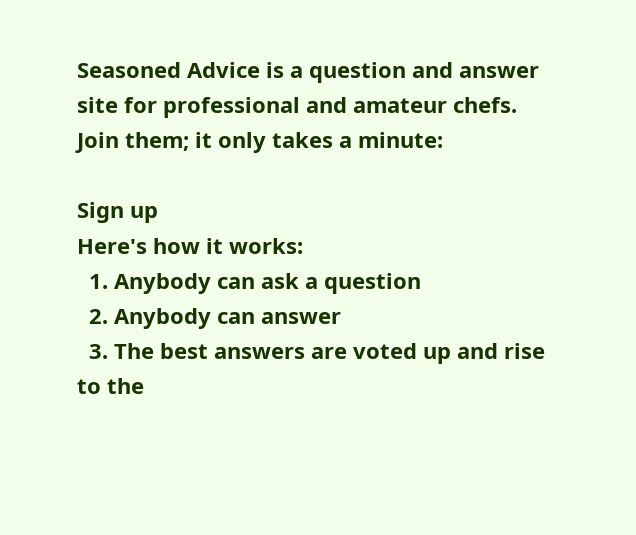Seasoned Advice is a question and answer site for professional and amateur chefs. Join them; it only takes a minute:

Sign up
Here's how it works:
  1. Anybody can ask a question
  2. Anybody can answer
  3. The best answers are voted up and rise to the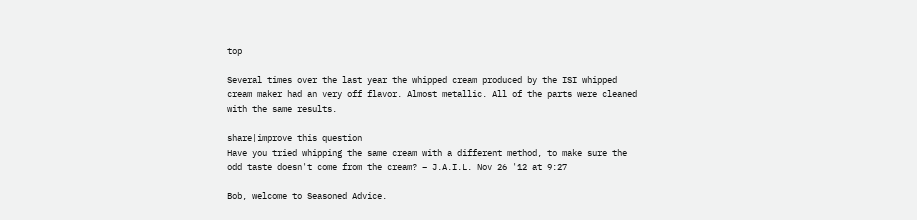top

Several times over the last year the whipped cream produced by the ISI whipped cream maker had an very off flavor. Almost metallic. All of the parts were cleaned with the same results.

share|improve this question
Have you tried whipping the same cream with a different method, to make sure the odd taste doesn't come from the cream? – J.A.I.L. Nov 26 '12 at 9:27

Bob, welcome to Seasoned Advice.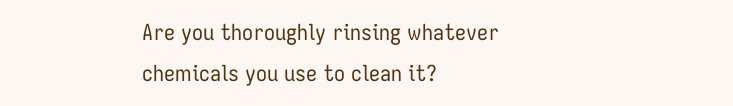Are you thoroughly rinsing whatever chemicals you use to clean it?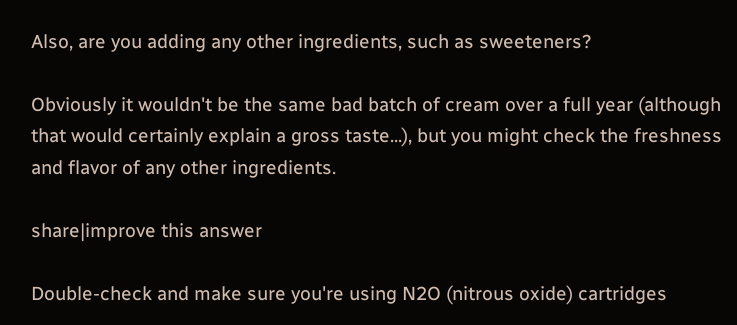Also, are you adding any other ingredients, such as sweeteners?

Obviously it wouldn't be the same bad batch of cream over a full year (although that would certainly explain a gross taste...), but you might check the freshness and flavor of any other ingredients.

share|improve this answer

Double-check and make sure you're using N2O (nitrous oxide) cartridges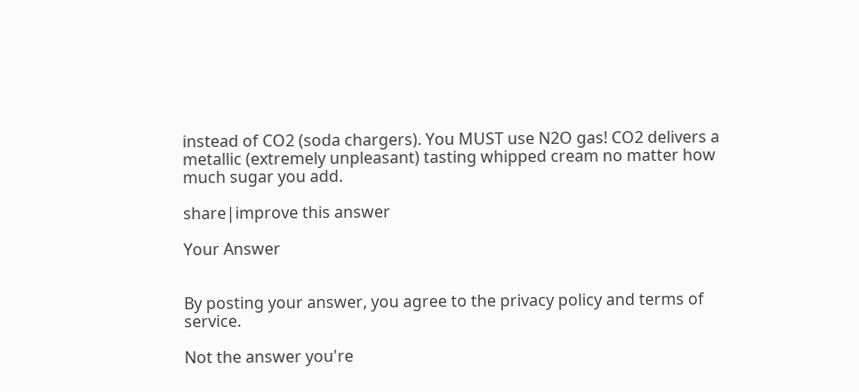instead of CO2 (soda chargers). You MUST use N2O gas! CO2 delivers a metallic (extremely unpleasant) tasting whipped cream no matter how much sugar you add.

share|improve this answer

Your Answer


By posting your answer, you agree to the privacy policy and terms of service.

Not the answer you're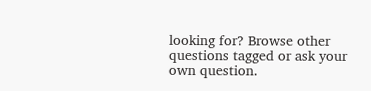looking for? Browse other questions tagged or ask your own question.